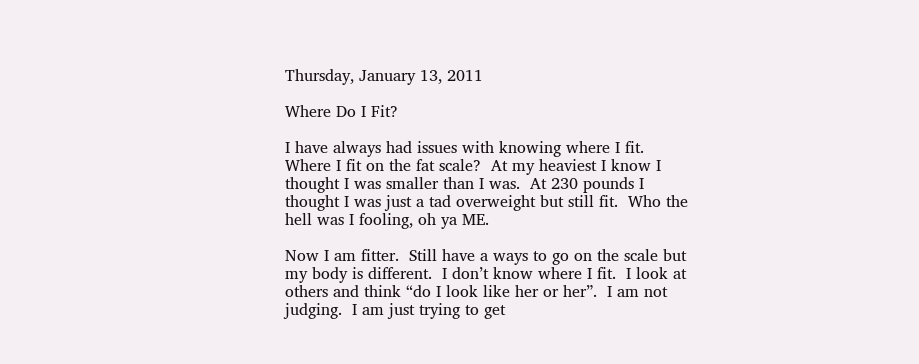Thursday, January 13, 2011

Where Do I Fit?

I have always had issues with knowing where I fit.  Where I fit on the fat scale?  At my heaviest I know I thought I was smaller than I was.  At 230 pounds I thought I was just a tad overweight but still fit.  Who the hell was I fooling, oh ya ME.

Now I am fitter.  Still have a ways to go on the scale but my body is different.  I don’t know where I fit.  I look at others and think “do I look like her or her”.  I am not judging.  I am just trying to get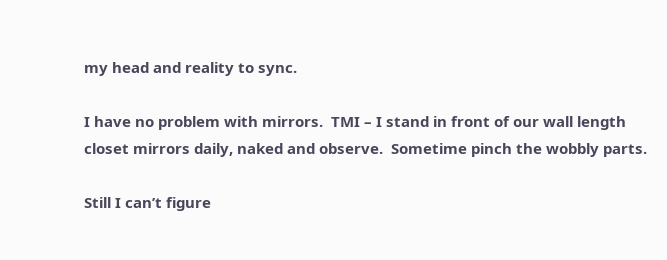my head and reality to sync.

I have no problem with mirrors.  TMI – I stand in front of our wall length closet mirrors daily, naked and observe.  Sometime pinch the wobbly parts.

Still I can’t figure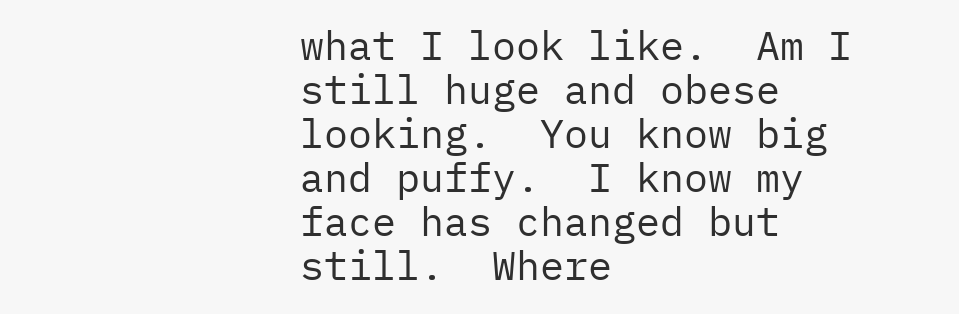what I look like.  Am I still huge and obese looking.  You know big and puffy.  I know my face has changed but still.  Where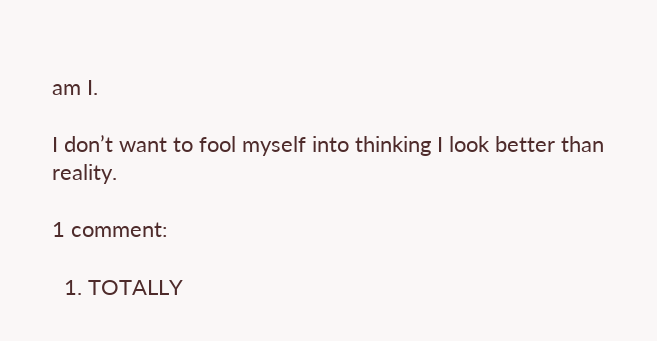am I.

I don’t want to fool myself into thinking I look better than reality.

1 comment:

  1. TOTALLY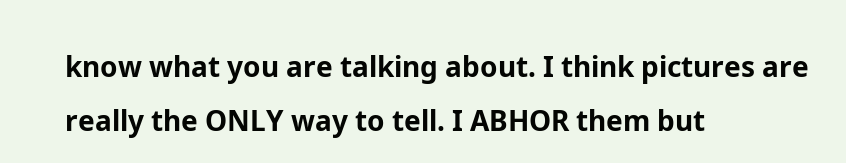know what you are talking about. I think pictures are really the ONLY way to tell. I ABHOR them but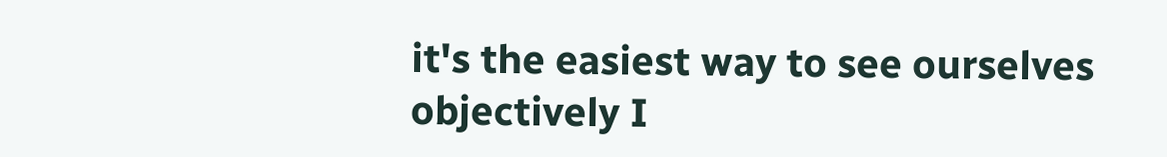it's the easiest way to see ourselves objectively I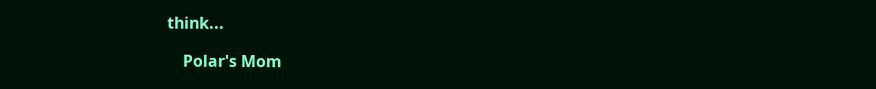think...

    Polar's Mom